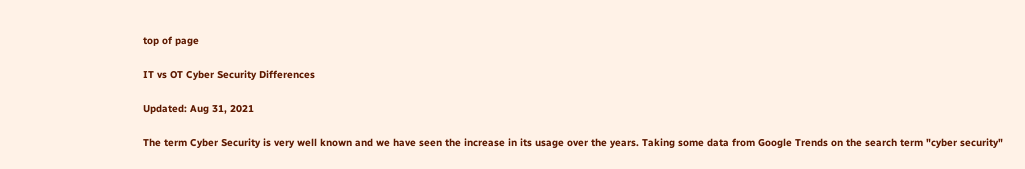top of page

IT vs OT Cyber Security Differences

Updated: Aug 31, 2021

The term Cyber Security is very well known and we have seen the increase in its usage over the years. Taking some data from Google Trends on the search term "cyber security"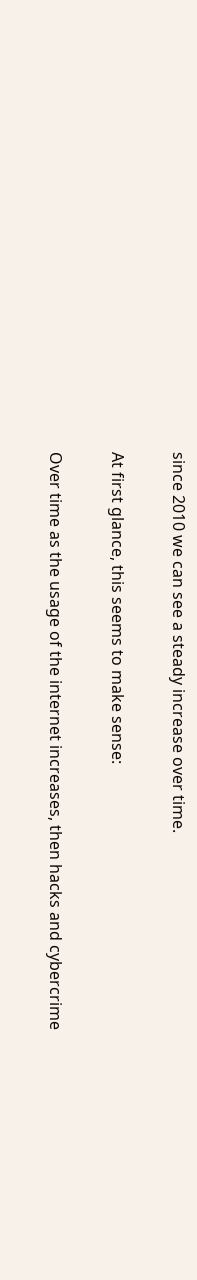since 2010 we can see a steady increase over time.

At first glance, this seems to make sense:

Over time as the usage of the internet increases, then hacks and cybercrime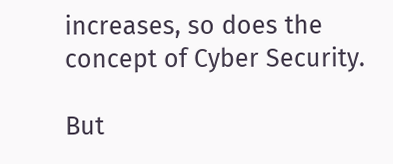increases, so does the concept of Cyber Security.

But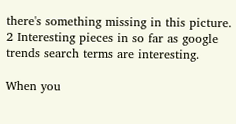there's something missing in this picture. 2 Interesting pieces in so far as google trends search terms are interesting.

When you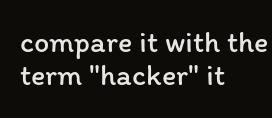compare it with the term "hacker" it